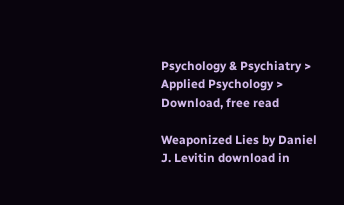Psychology & Psychiatry > Applied Psychology > Download, free read

Weaponized Lies by Daniel J. Levitin download in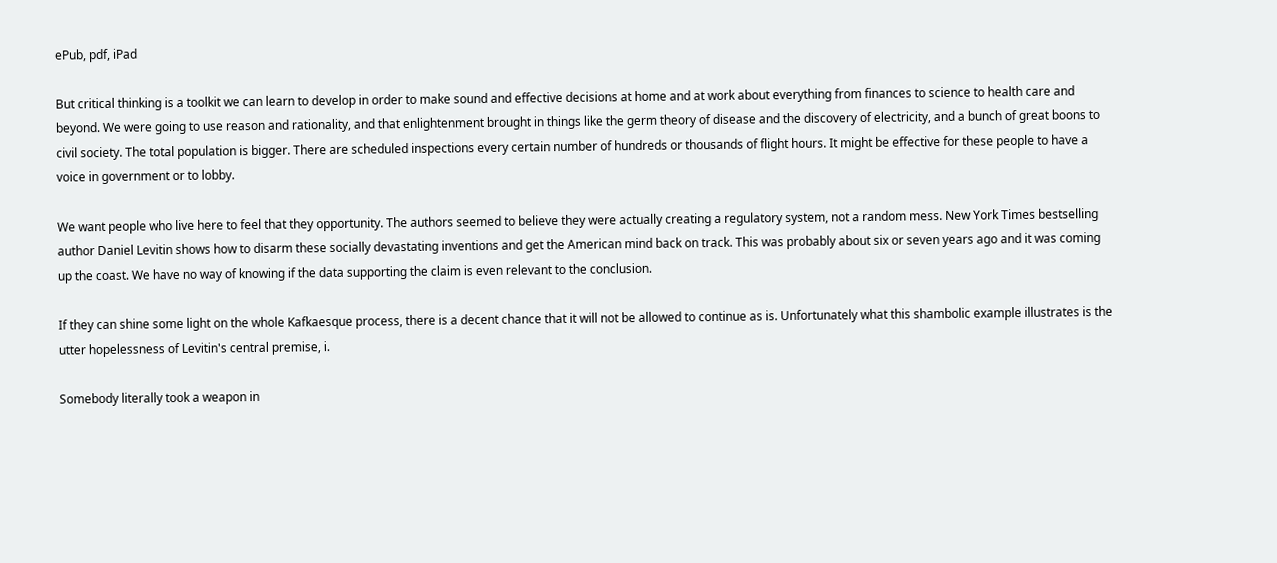ePub, pdf, iPad

But critical thinking is a toolkit we can learn to develop in order to make sound and effective decisions at home and at work about everything from finances to science to health care and beyond. We were going to use reason and rationality, and that enlightenment brought in things like the germ theory of disease and the discovery of electricity, and a bunch of great boons to civil society. The total population is bigger. There are scheduled inspections every certain number of hundreds or thousands of flight hours. It might be effective for these people to have a voice in government or to lobby.

We want people who live here to feel that they opportunity. The authors seemed to believe they were actually creating a regulatory system, not a random mess. New York Times bestselling author Daniel Levitin shows how to disarm these socially devastating inventions and get the American mind back on track. This was probably about six or seven years ago and it was coming up the coast. We have no way of knowing if the data supporting the claim is even relevant to the conclusion.

If they can shine some light on the whole Kafkaesque process, there is a decent chance that it will not be allowed to continue as is. Unfortunately what this shambolic example illustrates is the utter hopelessness of Levitin's central premise, i.

Somebody literally took a weapon in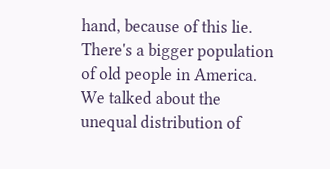hand, because of this lie. There's a bigger population of old people in America. We talked about the unequal distribution of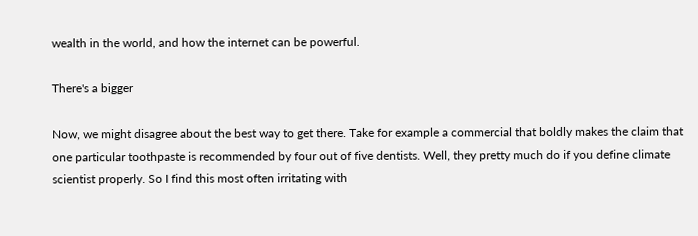wealth in the world, and how the internet can be powerful.

There's a bigger

Now, we might disagree about the best way to get there. Take for example a commercial that boldly makes the claim that one particular toothpaste is recommended by four out of five dentists. Well, they pretty much do if you define climate scientist properly. So I find this most often irritating with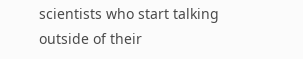scientists who start talking outside of their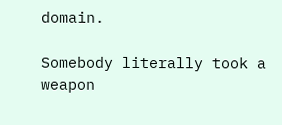domain.

Somebody literally took a weapon